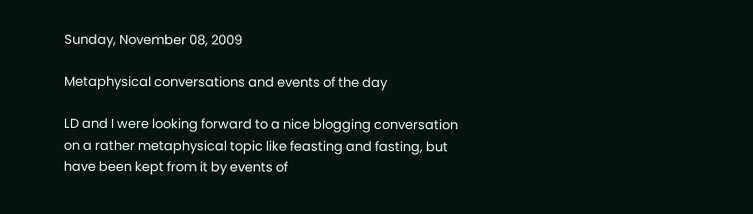Sunday, November 08, 2009

Metaphysical conversations and events of the day

LD and I were looking forward to a nice blogging conversation on a rather metaphysical topic like feasting and fasting, but have been kept from it by events of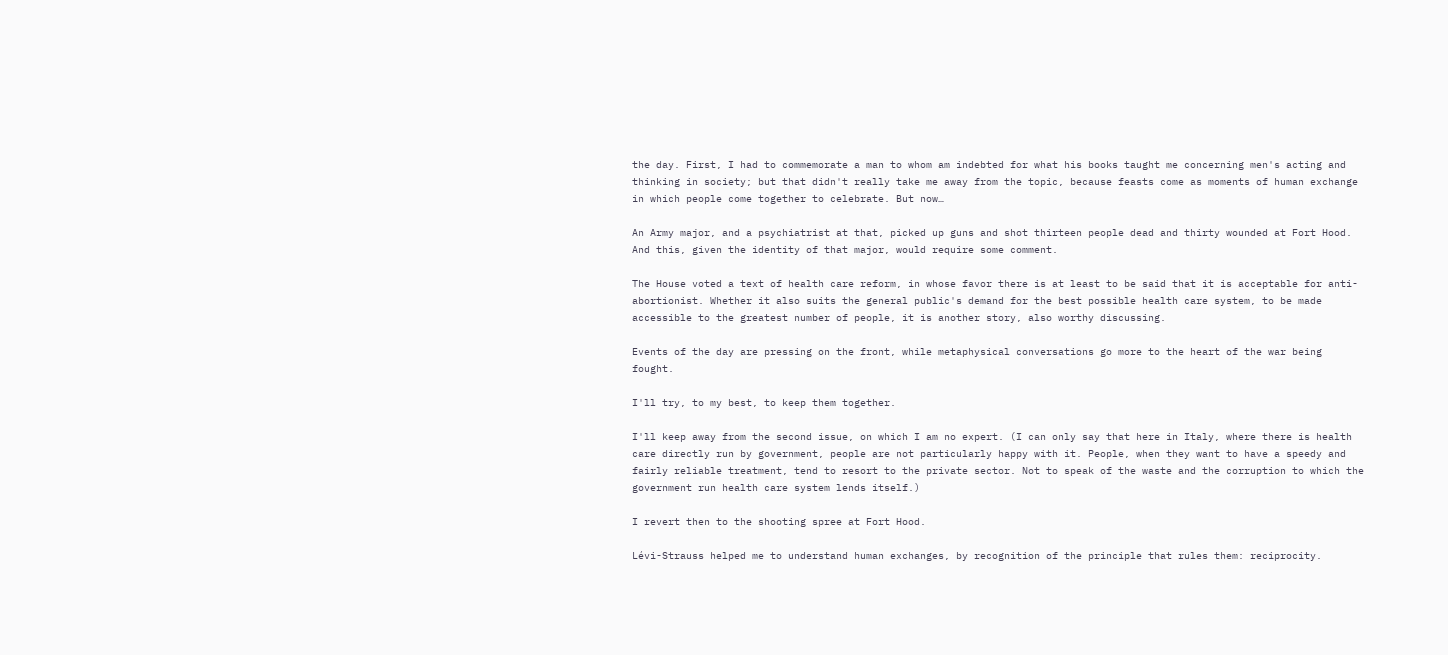the day. First, I had to commemorate a man to whom am indebted for what his books taught me concerning men's acting and thinking in society; but that didn't really take me away from the topic, because feasts come as moments of human exchange in which people come together to celebrate. But now…

An Army major, and a psychiatrist at that, picked up guns and shot thirteen people dead and thirty wounded at Fort Hood. And this, given the identity of that major, would require some comment.

The House voted a text of health care reform, in whose favor there is at least to be said that it is acceptable for anti-abortionist. Whether it also suits the general public's demand for the best possible health care system, to be made accessible to the greatest number of people, it is another story, also worthy discussing.

Events of the day are pressing on the front, while metaphysical conversations go more to the heart of the war being fought.

I'll try, to my best, to keep them together.

I'll keep away from the second issue, on which I am no expert. (I can only say that here in Italy, where there is health care directly run by government, people are not particularly happy with it. People, when they want to have a speedy and fairly reliable treatment, tend to resort to the private sector. Not to speak of the waste and the corruption to which the government run health care system lends itself.)

I revert then to the shooting spree at Fort Hood.

Lévi-Strauss helped me to understand human exchanges, by recognition of the principle that rules them: reciprocity.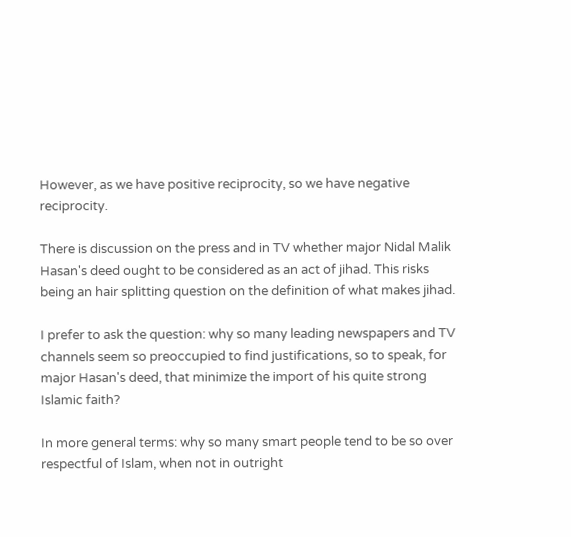However, as we have positive reciprocity, so we have negative reciprocity.

There is discussion on the press and in TV whether major Nidal Malik Hasan's deed ought to be considered as an act of jihad. This risks being an hair splitting question on the definition of what makes jihad.

I prefer to ask the question: why so many leading newspapers and TV channels seem so preoccupied to find justifications, so to speak, for major Hasan's deed, that minimize the import of his quite strong Islamic faith?

In more general terms: why so many smart people tend to be so over respectful of Islam, when not in outright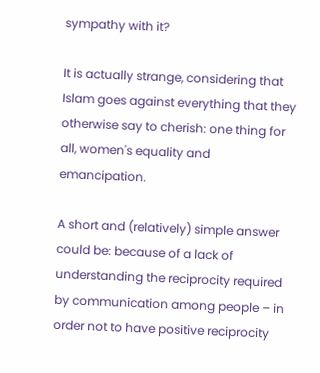sympathy with it?

It is actually strange, considering that Islam goes against everything that they otherwise say to cherish: one thing for all, women's equality and emancipation.

A short and (relatively) simple answer could be: because of a lack of understanding the reciprocity required by communication among people – in order not to have positive reciprocity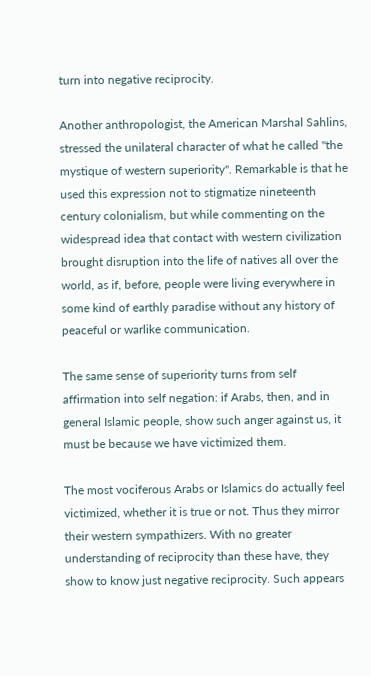turn into negative reciprocity.

Another anthropologist, the American Marshal Sahlins, stressed the unilateral character of what he called "the mystique of western superiority". Remarkable is that he used this expression not to stigmatize nineteenth century colonialism, but while commenting on the widespread idea that contact with western civilization brought disruption into the life of natives all over the world, as if, before, people were living everywhere in some kind of earthly paradise without any history of peaceful or warlike communication.

The same sense of superiority turns from self affirmation into self negation: if Arabs, then, and in general Islamic people, show such anger against us, it must be because we have victimized them.

The most vociferous Arabs or Islamics do actually feel victimized, whether it is true or not. Thus they mirror their western sympathizers. With no greater understanding of reciprocity than these have, they show to know just negative reciprocity. Such appears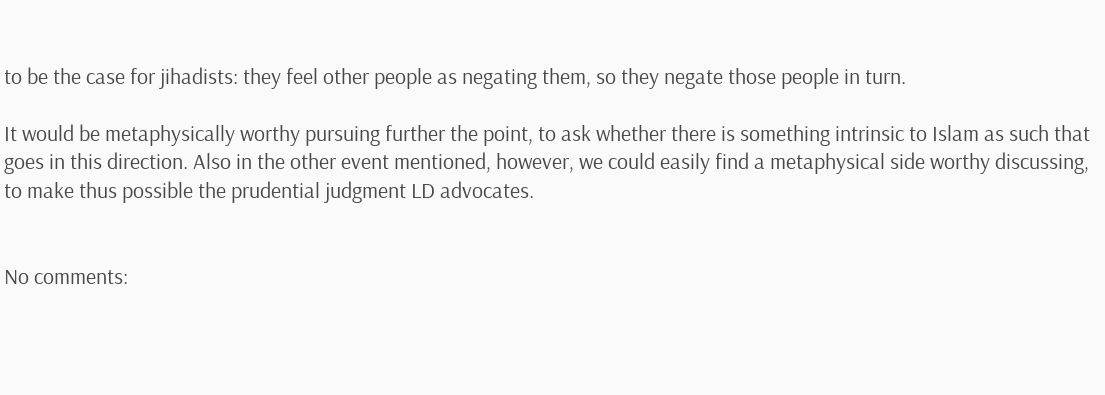to be the case for jihadists: they feel other people as negating them, so they negate those people in turn.

It would be metaphysically worthy pursuing further the point, to ask whether there is something intrinsic to Islam as such that goes in this direction. Also in the other event mentioned, however, we could easily find a metaphysical side worthy discussing, to make thus possible the prudential judgment LD advocates.


No comments: